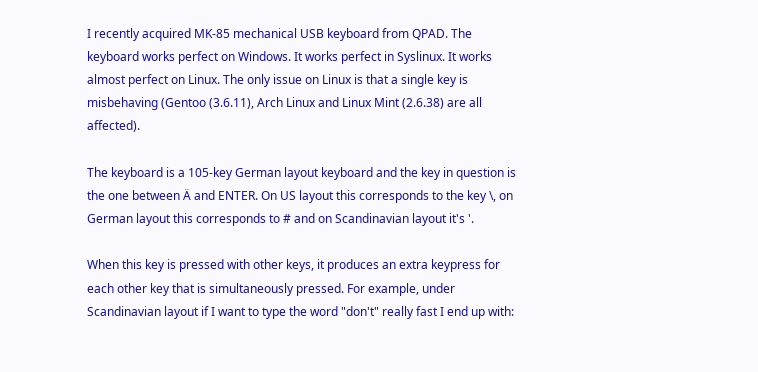I recently acquired MK-85 mechanical USB keyboard from QPAD. The keyboard works perfect on Windows. It works perfect in Syslinux. It works almost perfect on Linux. The only issue on Linux is that a single key is misbehaving (Gentoo (3.6.11), Arch Linux and Linux Mint (2.6.38) are all affected).

The keyboard is a 105-key German layout keyboard and the key in question is the one between Ä and ENTER. On US layout this corresponds to the key \, on German layout this corresponds to # and on Scandinavian layout it's '.

When this key is pressed with other keys, it produces an extra keypress for each other key that is simultaneously pressed. For example, under Scandinavian layout if I want to type the word "don't" really fast I end up with: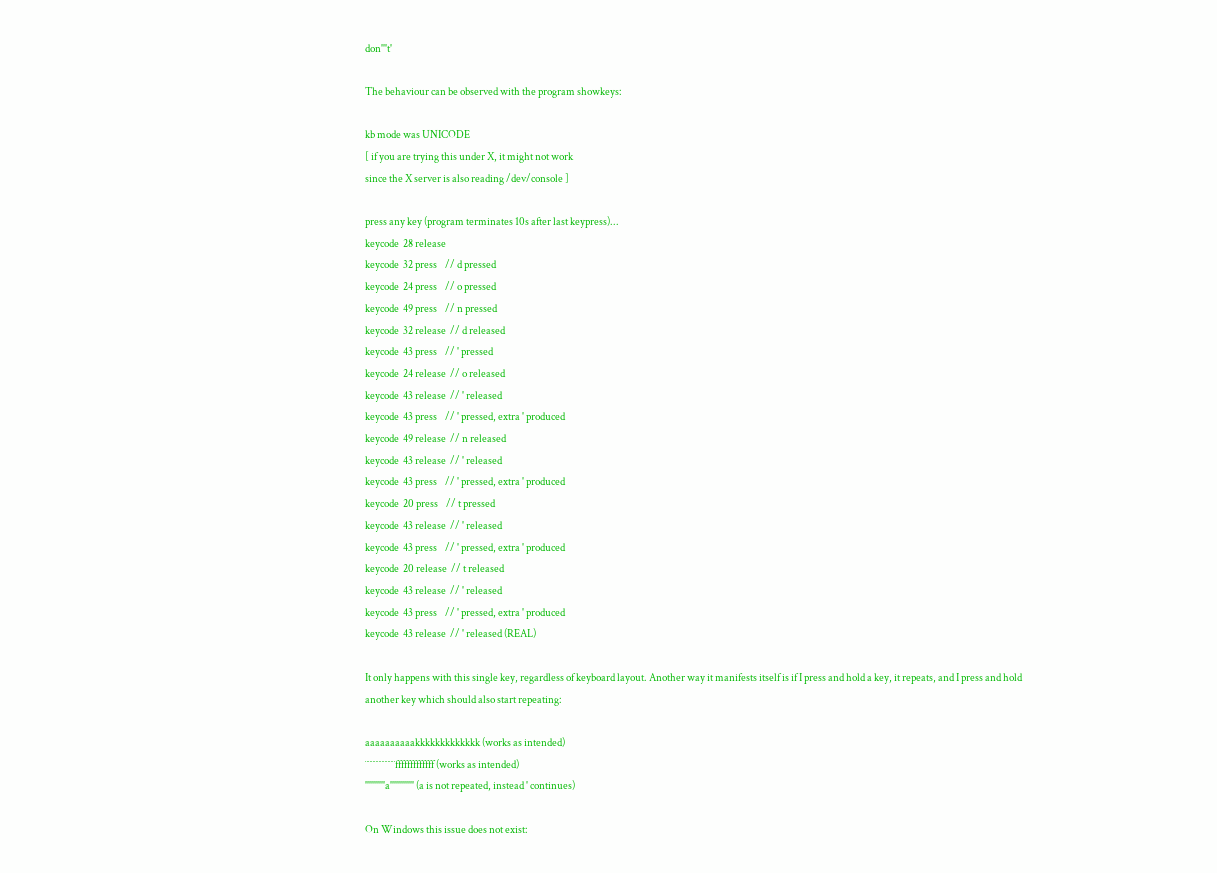don'''t'

The behaviour can be observed with the program showkeys:

kb mode was UNICODE
[ if you are trying this under X, it might not work
since the X server is also reading /dev/console ]

press any key (program terminates 10s after last keypress)...
keycode  28 release
keycode  32 press    // d pressed
keycode  24 press    // o pressed
keycode  49 press    // n pressed
keycode  32 release  // d released
keycode  43 press    // ' pressed
keycode  24 release  // o released
keycode  43 release  // ' released
keycode  43 press    // ' pressed, extra ' produced
keycode  49 release  // n released
keycode  43 release  // ' released
keycode  43 press    // ' pressed, extra ' produced
keycode  20 press    // t pressed
keycode  43 release  // ' released
keycode  43 press    // ' pressed, extra ' produced
keycode  20 release  // t released
keycode  43 release  // ' released
keycode  43 press    // ' pressed, extra ' produced
keycode  43 release  // ' released (REAL)

It only happens with this single key, regardless of keyboard layout. Another way it manifests itself is if I press and hold a key, it repeats, and I press and hold another key which should also start repeating:

aaaaaaaaaakkkkkkkkkkkkk (works as intended)
¨¨¨¨¨¨¨¨¨¨fffffffffffff (works as intended)
''''''''''a'''''''''''' (a is not repeated, instead ' continues)

On Windows this issue does not exist: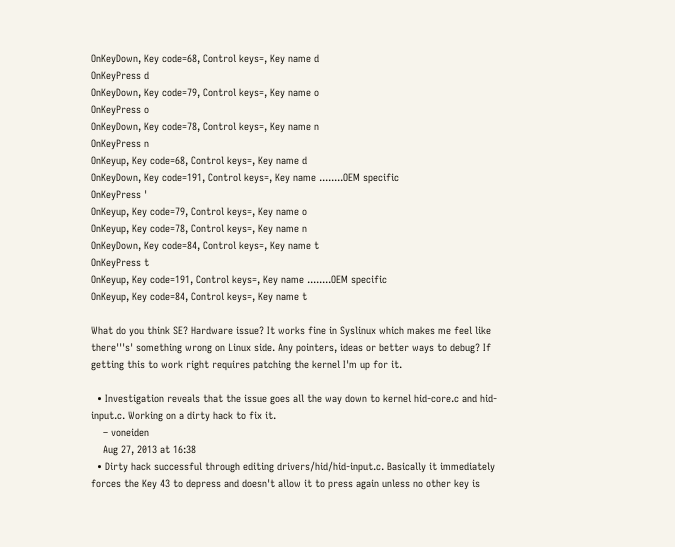OnKeyDown, Key code=68, Control keys=, Key name d
OnKeyPress d
OnKeyDown, Key code=79, Control keys=, Key name o
OnKeyPress o
OnKeyDown, Key code=78, Control keys=, Key name n
OnKeyPress n
OnKeyup, Key code=68, Control keys=, Key name d
OnKeyDown, Key code=191, Control keys=, Key name ........OEM specific
OnKeyPress '
OnKeyup, Key code=79, Control keys=, Key name o
OnKeyup, Key code=78, Control keys=, Key name n
OnKeyDown, Key code=84, Control keys=, Key name t
OnKeyPress t
OnKeyup, Key code=191, Control keys=, Key name ........OEM specific
OnKeyup, Key code=84, Control keys=, Key name t

What do you think SE? Hardware issue? It works fine in Syslinux which makes me feel like there'''s' something wrong on Linux side. Any pointers, ideas or better ways to debug? If getting this to work right requires patching the kernel I'm up for it.

  • Investigation reveals that the issue goes all the way down to kernel hid-core.c and hid-input.c. Working on a dirty hack to fix it.
    – voneiden
    Aug 27, 2013 at 16:38
  • Dirty hack successful through editing drivers/hid/hid-input.c. Basically it immediately forces the Key 43 to depress and doesn't allow it to press again unless no other key is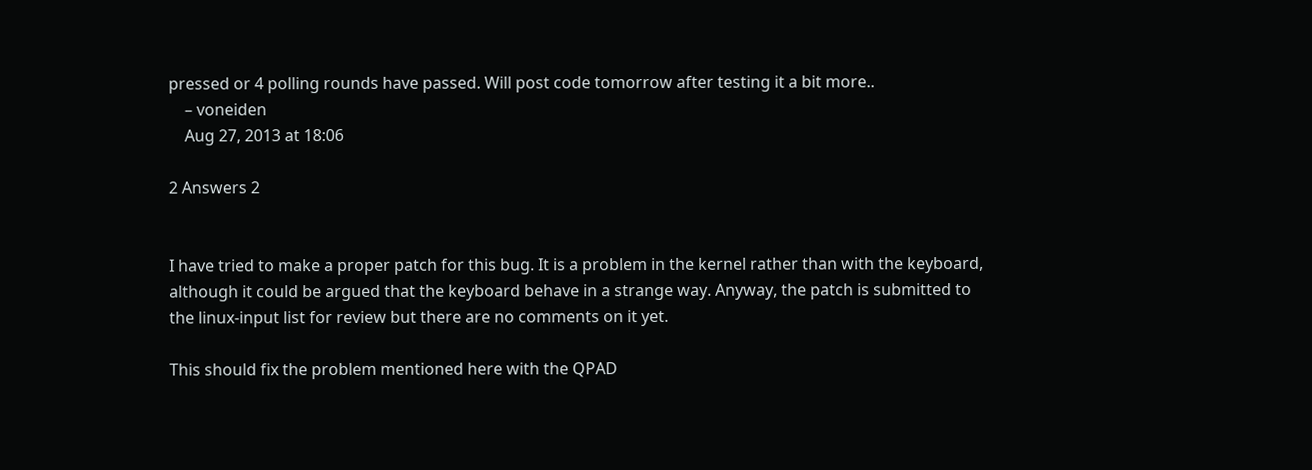pressed or 4 polling rounds have passed. Will post code tomorrow after testing it a bit more..
    – voneiden
    Aug 27, 2013 at 18:06

2 Answers 2


I have tried to make a proper patch for this bug. It is a problem in the kernel rather than with the keyboard, although it could be argued that the keyboard behave in a strange way. Anyway, the patch is submitted to the linux-input list for review but there are no comments on it yet.

This should fix the problem mentioned here with the QPAD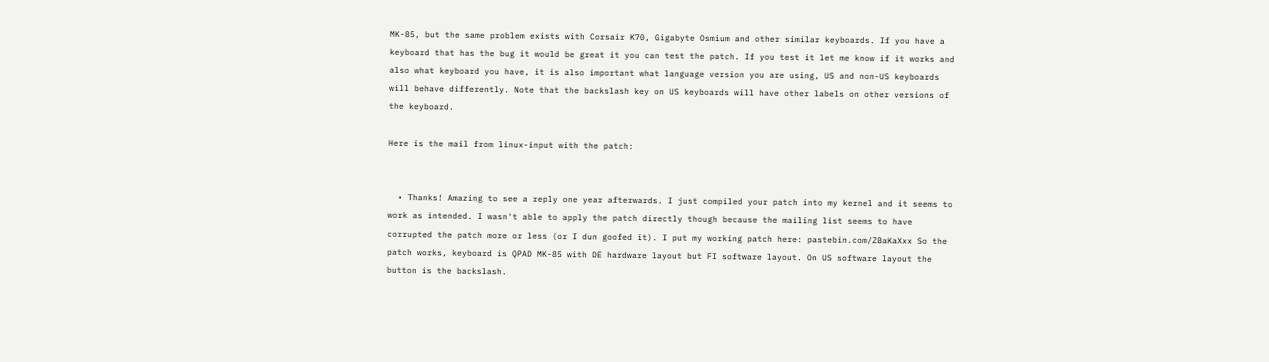MK-85, but the same problem exists with Corsair K70, Gigabyte Osmium and other similar keyboards. If you have a keyboard that has the bug it would be great it you can test the patch. If you test it let me know if it works and also what keyboard you have, it is also important what language version you are using, US and non-US keyboards will behave differently. Note that the backslash key on US keyboards will have other labels on other versions of the keyboard.

Here is the mail from linux-input with the patch:


  • Thanks! Amazing to see a reply one year afterwards. I just compiled your patch into my kernel and it seems to work as intended. I wasn't able to apply the patch directly though because the mailing list seems to have corrupted the patch more or less (or I dun goofed it). I put my working patch here: pastebin.com/ZBaKaXxx So the patch works, keyboard is QPAD MK-85 with DE hardware layout but FI software layout. On US software layout the button is the backslash.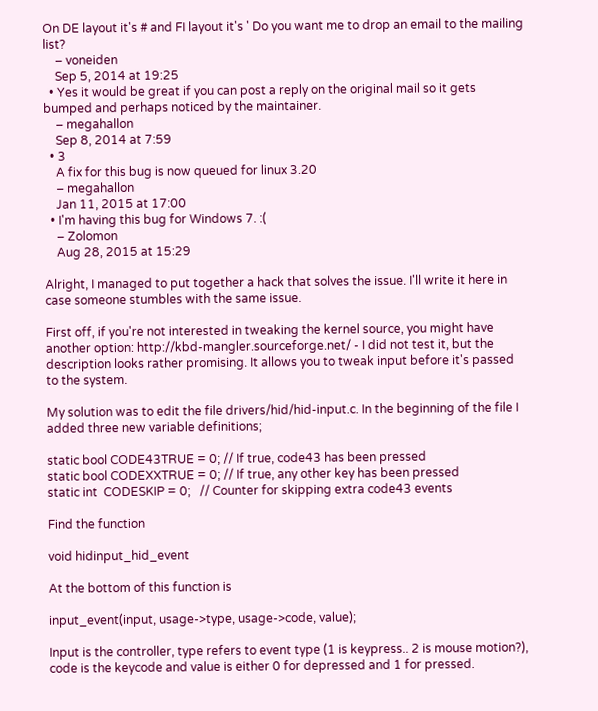On DE layout it's # and FI layout it's ' Do you want me to drop an email to the mailing list?
    – voneiden
    Sep 5, 2014 at 19:25
  • Yes it would be great if you can post a reply on the original mail so it gets bumped and perhaps noticed by the maintainer.
    – megahallon
    Sep 8, 2014 at 7:59
  • 3
    A fix for this bug is now queued for linux 3.20
    – megahallon
    Jan 11, 2015 at 17:00
  • I'm having this bug for Windows 7. :(
    – Zolomon
    Aug 28, 2015 at 15:29

Alright, I managed to put together a hack that solves the issue. I'll write it here in case someone stumbles with the same issue.

First off, if you're not interested in tweaking the kernel source, you might have another option: http://kbd-mangler.sourceforge.net/ - I did not test it, but the description looks rather promising. It allows you to tweak input before it's passed to the system.

My solution was to edit the file drivers/hid/hid-input.c. In the beginning of the file I added three new variable definitions;

static bool CODE43TRUE = 0; // If true, code43 has been pressed
static bool CODEXXTRUE = 0; // If true, any other key has been pressed
static int  CODESKIP = 0;   // Counter for skipping extra code43 events

Find the function

void hidinput_hid_event

At the bottom of this function is

input_event(input, usage->type, usage->code, value);

Input is the controller, type refers to event type (1 is keypress.. 2 is mouse motion?), code is the keycode and value is either 0 for depressed and 1 for pressed.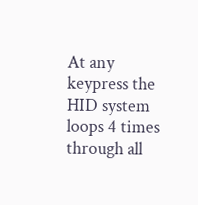At any keypress the HID system loops 4 times through all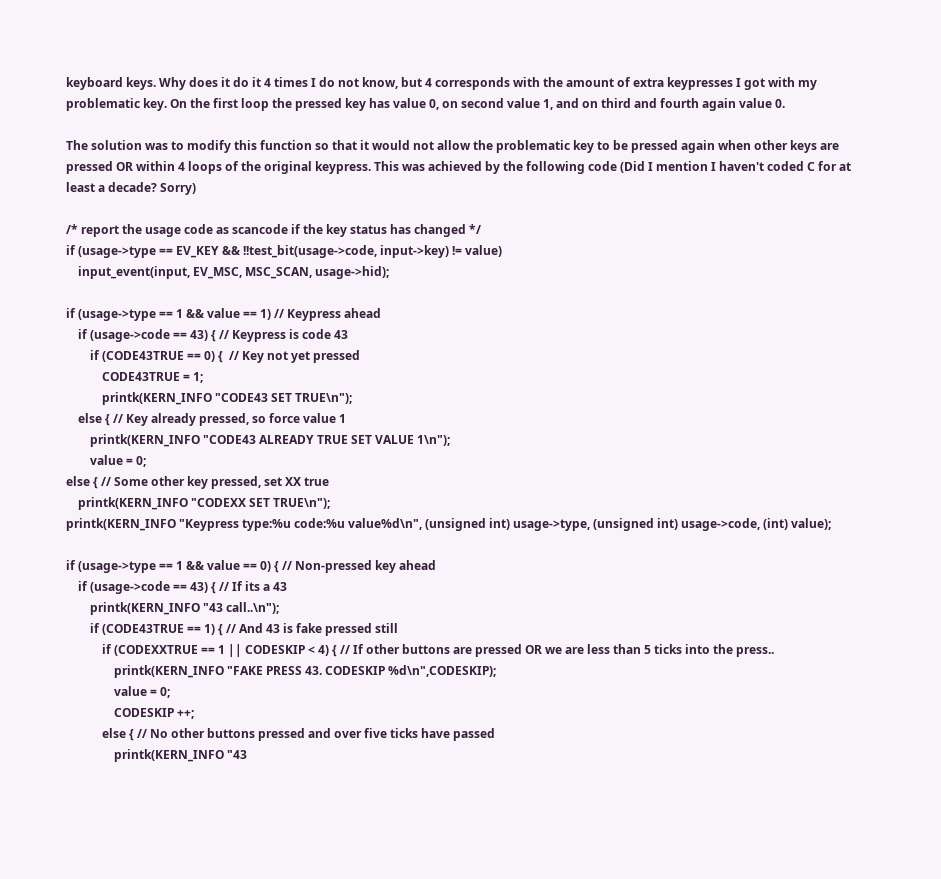keyboard keys. Why does it do it 4 times I do not know, but 4 corresponds with the amount of extra keypresses I got with my problematic key. On the first loop the pressed key has value 0, on second value 1, and on third and fourth again value 0.

The solution was to modify this function so that it would not allow the problematic key to be pressed again when other keys are pressed OR within 4 loops of the original keypress. This was achieved by the following code (Did I mention I haven't coded C for at least a decade? Sorry)

/* report the usage code as scancode if the key status has changed */
if (usage->type == EV_KEY && !!test_bit(usage->code, input->key) != value)
    input_event(input, EV_MSC, MSC_SCAN, usage->hid);

if (usage->type == 1 && value == 1) // Keypress ahead
    if (usage->code == 43) { // Keypress is code 43
        if (CODE43TRUE == 0) {  // Key not yet pressed
            CODE43TRUE = 1;
            printk(KERN_INFO "CODE43 SET TRUE\n");
    else { // Key already pressed, so force value 1
        printk(KERN_INFO "CODE43 ALREADY TRUE SET VALUE 1\n");
        value = 0;
else { // Some other key pressed, set XX true
    printk(KERN_INFO "CODEXX SET TRUE\n");
printk(KERN_INFO "Keypress type:%u code:%u value%d\n", (unsigned int) usage->type, (unsigned int) usage->code, (int) value);

if (usage->type == 1 && value == 0) { // Non-pressed key ahead
    if (usage->code == 43) { // If its a 43
        printk(KERN_INFO "43 call..\n");
        if (CODE43TRUE == 1) { // And 43 is fake pressed still
            if (CODEXXTRUE == 1 || CODESKIP < 4) { // If other buttons are pressed OR we are less than 5 ticks into the press..
                printk(KERN_INFO "FAKE PRESS 43. CODESKIP %d\n",CODESKIP);
                value = 0;
                CODESKIP ++;
            else { // No other buttons pressed and over five ticks have passed
                printk(KERN_INFO "43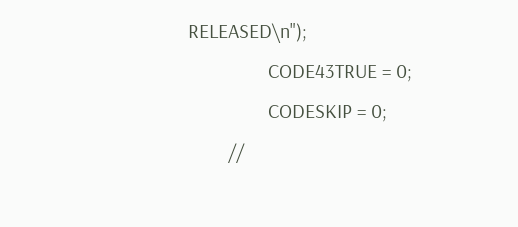RELEASED\n");
                CODE43TRUE = 0;
                CODESKIP = 0;
        //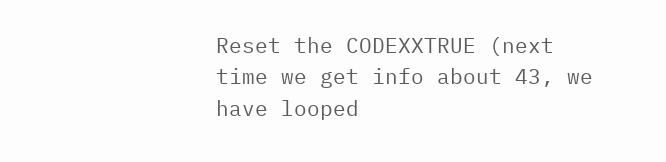Reset the CODEXXTRUE (next time we get info about 43, we have looped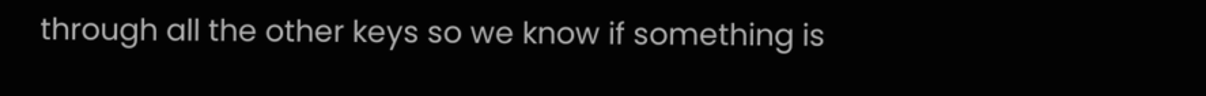through all the other keys so we know if something is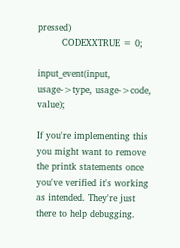pressed)
        CODEXXTRUE = 0;

input_event(input, usage->type, usage->code, value);

If you're implementing this you might want to remove the printk statements once you've verified it's working as intended. They're just there to help debugging.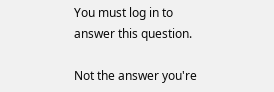You must log in to answer this question.

Not the answer you're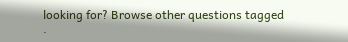looking for? Browse other questions tagged .